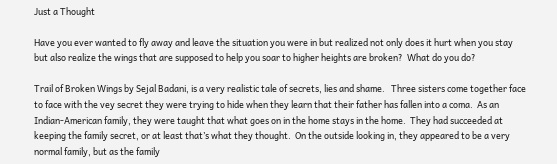Just a Thought

Have you ever wanted to fly away and leave the situation you were in but realized not only does it hurt when you stay but also realize the wings that are supposed to help you soar to higher heights are broken?  What do you do?

Trail of Broken Wings by Sejal Badani, is a very realistic tale of secrets, lies and shame.   Three sisters come together face to face with the vey secret they were trying to hide when they learn that their father has fallen into a coma.  As an Indian-American family, they were taught that what goes on in the home stays in the home.  They had succeeded at keeping the family secret, or at least that’s what they thought.  On the outside looking in, they appeared to be a very normal family, but as the family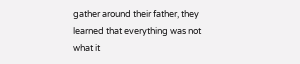gather around their father, they learned that everything was not what it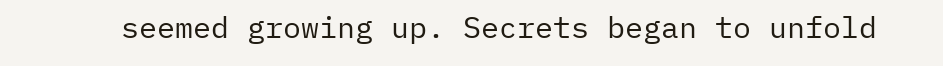seemed growing up. Secrets began to unfold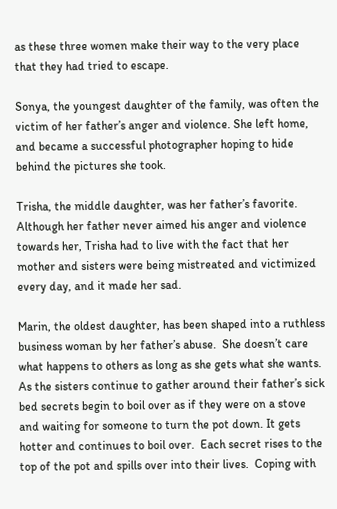as these three women make their way to the very place that they had tried to escape.

Sonya, the youngest daughter of the family, was often the victim of her father’s anger and violence. She left home, and became a successful photographer hoping to hide behind the pictures she took.

Trisha, the middle daughter, was her father’s favorite.  Although her father never aimed his anger and violence towards her, Trisha had to live with the fact that her mother and sisters were being mistreated and victimized every day, and it made her sad.

Marin, the oldest daughter, has been shaped into a ruthless business woman by her father’s abuse.  She doesn’t care what happens to others as long as she gets what she wants.
As the sisters continue to gather around their father’s sick bed secrets begin to boil over as if they were on a stove and waiting for someone to turn the pot down. It gets hotter and continues to boil over.  Each secret rises to the top of the pot and spills over into their lives.  Coping with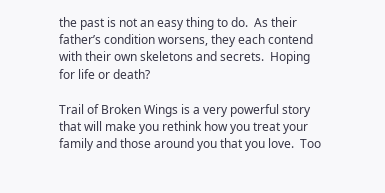the past is not an easy thing to do.  As their father’s condition worsens, they each contend with their own skeletons and secrets.  Hoping for life or death?

Trail of Broken Wings is a very powerful story that will make you rethink how you treat your family and those around you that you love.  Too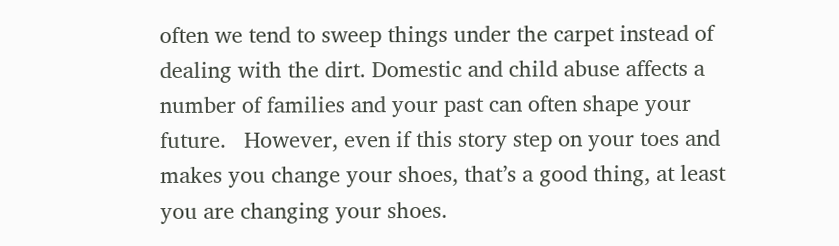often we tend to sweep things under the carpet instead of dealing with the dirt. Domestic and child abuse affects a number of families and your past can often shape your future.   However, even if this story step on your toes and makes you change your shoes, that’s a good thing, at least you are changing your shoes.